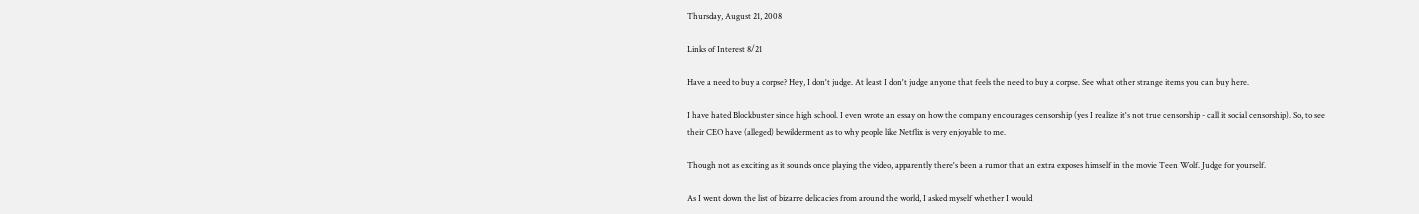Thursday, August 21, 2008

Links of Interest 8/21

Have a need to buy a corpse? Hey, I don't judge. At least I don't judge anyone that feels the need to buy a corpse. See what other strange items you can buy here.

I have hated Blockbuster since high school. I even wrote an essay on how the company encourages censorship (yes I realize it's not true censorship - call it social censorship). So, to see their CEO have (alleged) bewilderment as to why people like Netflix is very enjoyable to me.

Though not as exciting as it sounds once playing the video, apparently there's been a rumor that an extra exposes himself in the movie Teen Wolf. Judge for yourself.

As I went down the list of bizarre delicacies from around the world, I asked myself whether I would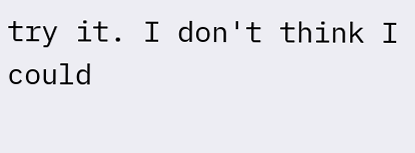try it. I don't think I could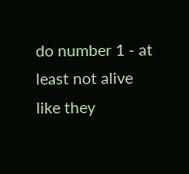do number 1 - at least not alive like they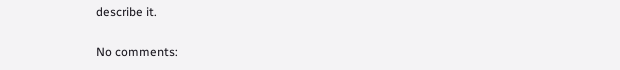describe it.

No comments: